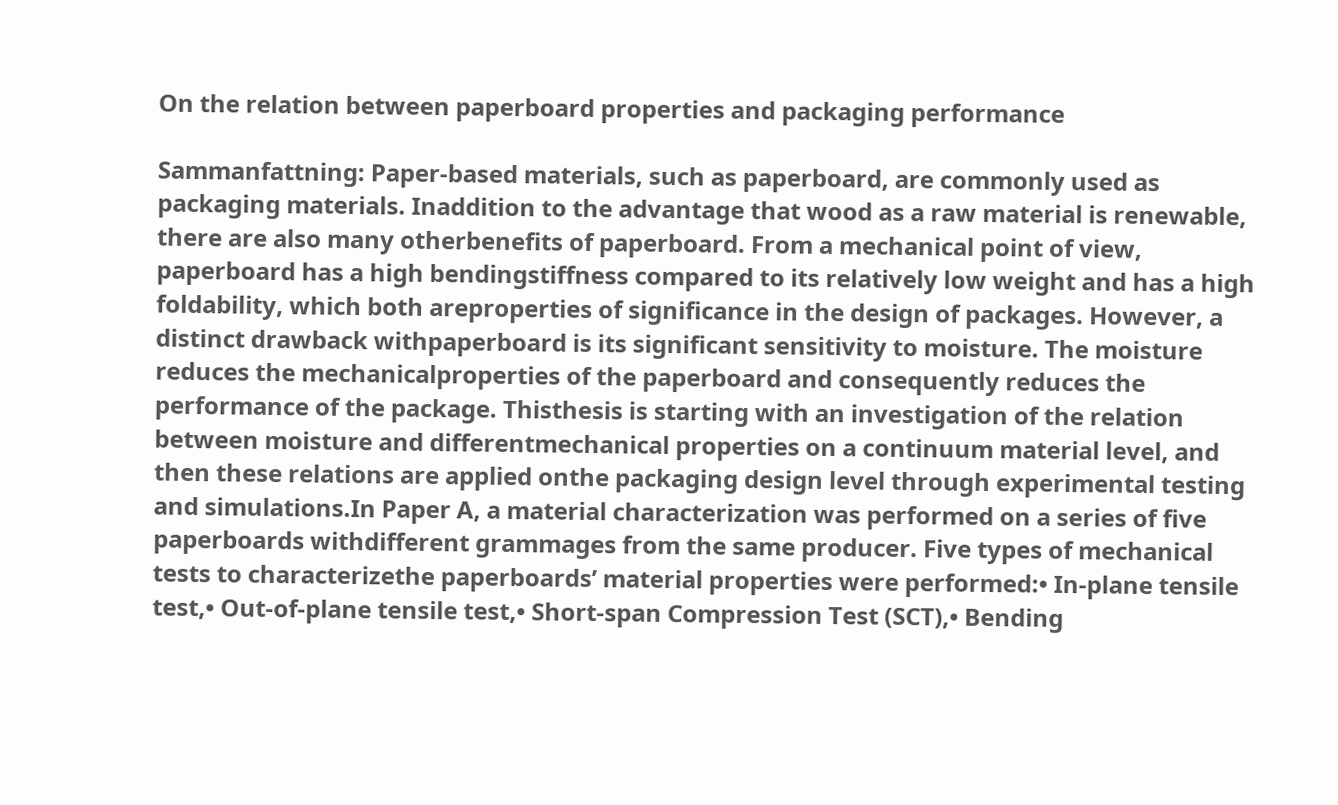On the relation between paperboard properties and packaging performance

Sammanfattning: Paper-based materials, such as paperboard, are commonly used as packaging materials. Inaddition to the advantage that wood as a raw material is renewable, there are also many otherbenefits of paperboard. From a mechanical point of view, paperboard has a high bendingstiffness compared to its relatively low weight and has a high foldability, which both areproperties of significance in the design of packages. However, a distinct drawback withpaperboard is its significant sensitivity to moisture. The moisture reduces the mechanicalproperties of the paperboard and consequently reduces the performance of the package. Thisthesis is starting with an investigation of the relation between moisture and differentmechanical properties on a continuum material level, and then these relations are applied onthe packaging design level through experimental testing and simulations.In Paper A, a material characterization was performed on a series of five paperboards withdifferent grammages from the same producer. Five types of mechanical tests to characterizethe paperboards’ material properties were performed:• In-plane tensile test,• Out-of-plane tensile test,• Short-span Compression Test (SCT),• Bending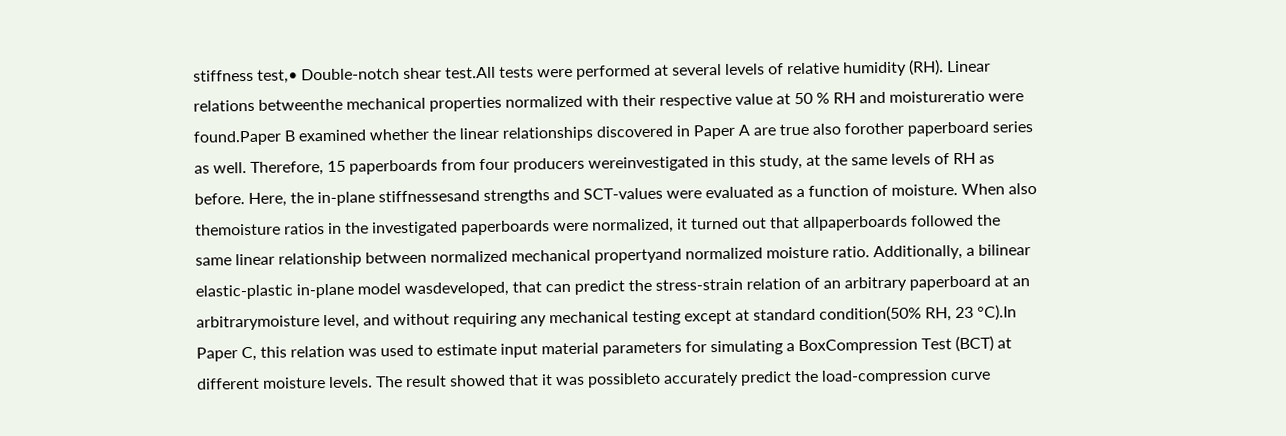stiffness test,• Double-notch shear test.All tests were performed at several levels of relative humidity (RH). Linear relations betweenthe mechanical properties normalized with their respective value at 50 % RH and moistureratio were found.Paper B examined whether the linear relationships discovered in Paper A are true also forother paperboard series as well. Therefore, 15 paperboards from four producers wereinvestigated in this study, at the same levels of RH as before. Here, the in-plane stiffnessesand strengths and SCT-values were evaluated as a function of moisture. When also themoisture ratios in the investigated paperboards were normalized, it turned out that allpaperboards followed the same linear relationship between normalized mechanical propertyand normalized moisture ratio. Additionally, a bilinear elastic-plastic in-plane model wasdeveloped, that can predict the stress-strain relation of an arbitrary paperboard at an arbitrarymoisture level, and without requiring any mechanical testing except at standard condition(50% RH, 23 °C).In Paper C, this relation was used to estimate input material parameters for simulating a BoxCompression Test (BCT) at different moisture levels. The result showed that it was possibleto accurately predict the load-compression curve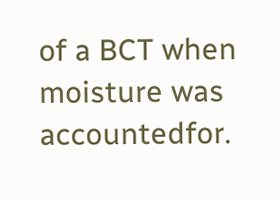of a BCT when moisture was accountedfor.